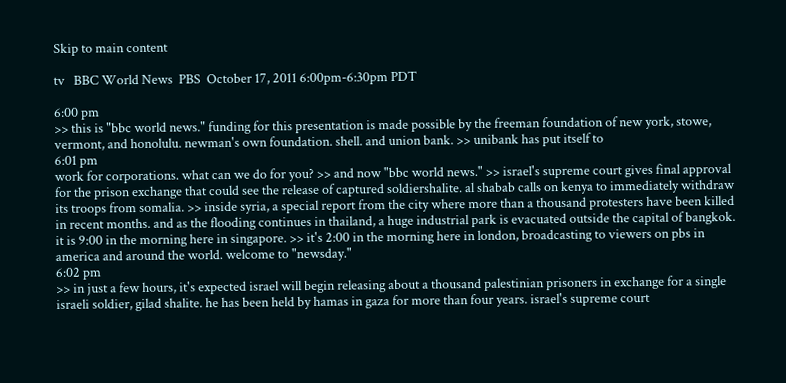Skip to main content

tv   BBC World News  PBS  October 17, 2011 6:00pm-6:30pm PDT

6:00 pm
>> this is "bbc world news." funding for this presentation is made possible by the freeman foundation of new york, stowe, vermont, and honolulu. newman's own foundation. shell. and union bank. >> unibank has put itself to
6:01 pm
work for corporations. what can we do for you? >> and now "bbc world news." >> israel's supreme court gives final approval for the prison exchange that could see the release of captured soldiershalite. al shabab calls on kenya to immediately withdraw its troops from somalia. >> inside syria, a special report from the city where more than a thousand protesters have been killed in recent months. and as the flooding continues in thailand, a huge industrial park is evacuated outside the capital of bangkok. it is 9:00 in the morning here in singapore. >> it's 2:00 in the morning here in london, broadcasting to viewers on pbs in america and around the world. welcome to "newsday."
6:02 pm
>> in just a few hours, it's expected israel will begin releasing about a thousand palestinian prisoners in exchange for a single israeli soldier, gilad shalite. he has been held by hamas in gaza for more than four years. israel's supreme court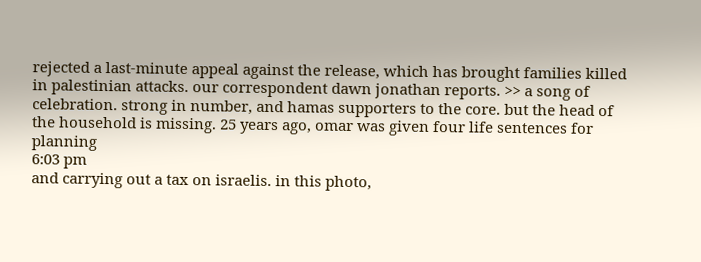rejected a last-minute appeal against the release, which has brought families killed in palestinian attacks. our correspondent dawn jonathan reports. >> a song of celebration. strong in number, and hamas supporters to the core. but the head of the household is missing. 25 years ago, omar was given four life sentences for planning
6:03 pm
and carrying out a tax on israelis. in this photo,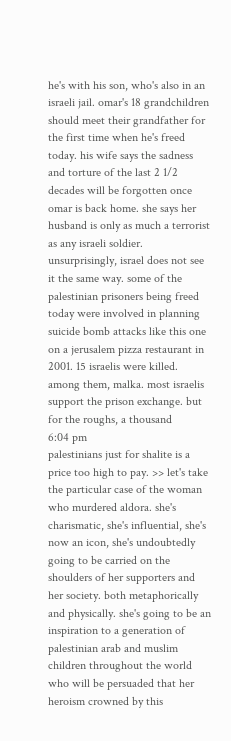he's with his son, who's also in an israeli jail. omar's 18 grandchildren should meet their grandfather for the first time when he's freed today. his wife says the sadness and torture of the last 2 1/2 decades will be forgotten once omar is back home. she says her husband is only as much a terrorist as any israeli soldier. unsurprisingly, israel does not see it the same way. some of the palestinian prisoners being freed today were involved in planning suicide bomb attacks like this one on a jerusalem pizza restaurant in 2001. 15 israelis were killed. among them, malka. most israelis support the prison exchange. but for the roughs, a thousand
6:04 pm
palestinians just for shalite is a price too high to pay. >> let's take the particular case of the woman who murdered aldora. she's charismatic, she's influential, she's now an icon, she's undoubtedly going to be carried on the shoulders of her supporters and her society. both metaphorically and physically. she's going to be an inspiration to a generation of palestinian arab and muslim children throughout the world who will be persuaded that her heroism crowned by this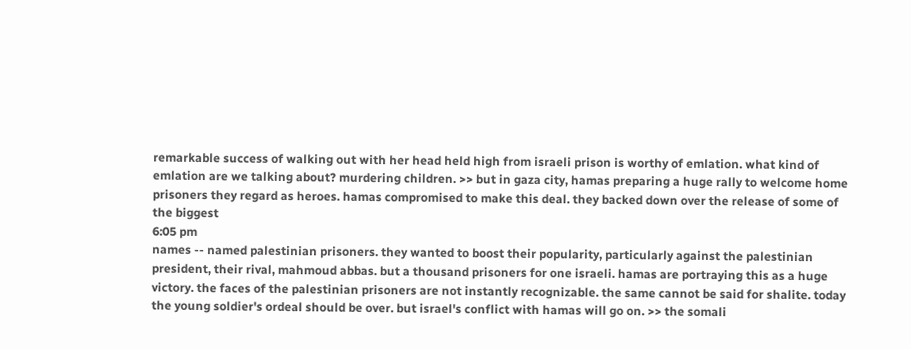remarkable success of walking out with her head held high from israeli prison is worthy of emlation. what kind of emlation are we talking about? murdering children. >> but in gaza city, hamas preparing a huge rally to welcome home prisoners they regard as heroes. hamas compromised to make this deal. they backed down over the release of some of the biggest
6:05 pm
names -- named palestinian prisoners. they wanted to boost their popularity, particularly against the palestinian president, their rival, mahmoud abbas. but a thousand prisoners for one israeli. hamas are portraying this as a huge victory. the faces of the palestinian prisoners are not instantly recognizable. the same cannot be said for shalite. today the young soldier's ordeal should be over. but israel's conflict with hamas will go on. >> the somali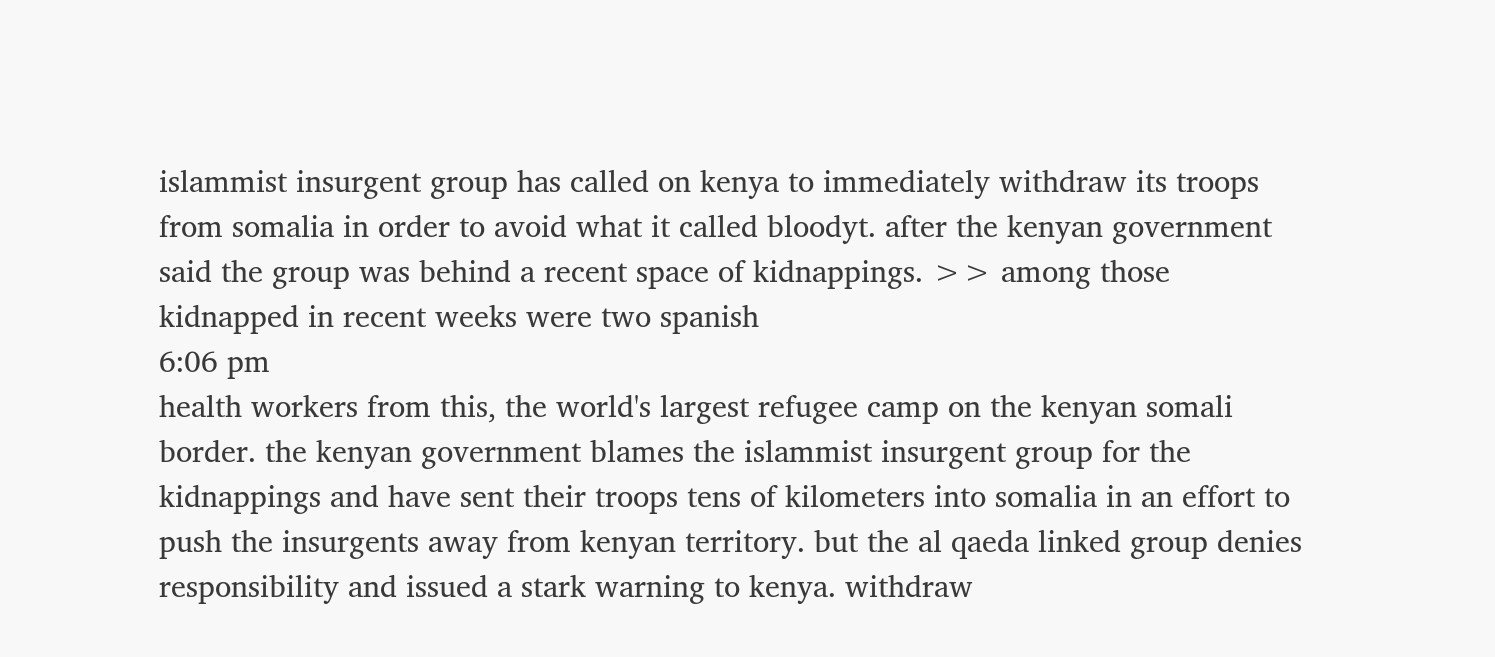islammist insurgent group has called on kenya to immediately withdraw its troops from somalia in order to avoid what it called bloodyt. after the kenyan government said the group was behind a recent space of kidnappings. >> among those kidnapped in recent weeks were two spanish
6:06 pm
health workers from this, the world's largest refugee camp on the kenyan somali border. the kenyan government blames the islammist insurgent group for the kidnappings and have sent their troops tens of kilometers into somalia in an effort to push the insurgents away from kenyan territory. but the al qaeda linked group denies responsibility and issued a stark warning to kenya. withdraw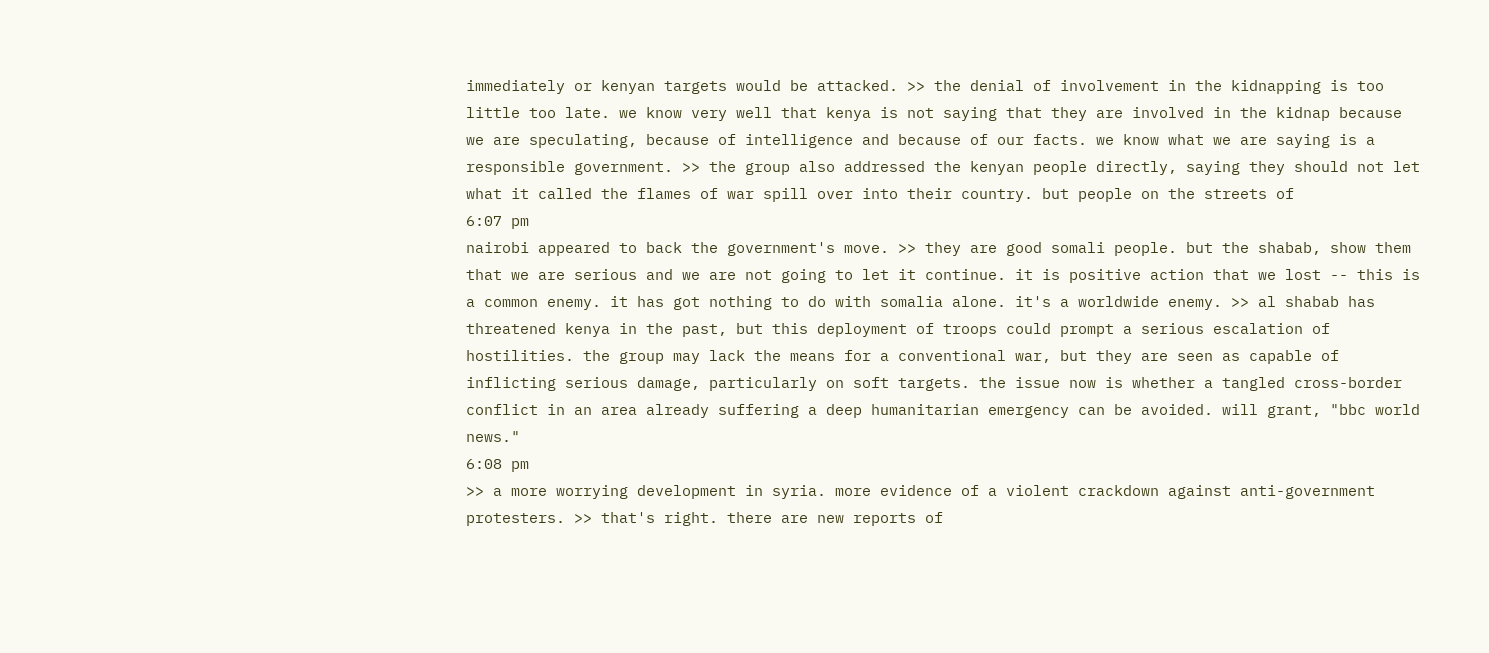immediately or kenyan targets would be attacked. >> the denial of involvement in the kidnapping is too little too late. we know very well that kenya is not saying that they are involved in the kidnap because we are speculating, because of intelligence and because of our facts. we know what we are saying is a responsible government. >> the group also addressed the kenyan people directly, saying they should not let what it called the flames of war spill over into their country. but people on the streets of
6:07 pm
nairobi appeared to back the government's move. >> they are good somali people. but the shabab, show them that we are serious and we are not going to let it continue. it is positive action that we lost -- this is a common enemy. it has got nothing to do with somalia alone. it's a worldwide enemy. >> al shabab has threatened kenya in the past, but this deployment of troops could prompt a serious escalation of hostilities. the group may lack the means for a conventional war, but they are seen as capable of inflicting serious damage, particularly on soft targets. the issue now is whether a tangled cross-border conflict in an area already suffering a deep humanitarian emergency can be avoided. will grant, "bbc world news."
6:08 pm
>> a more worrying development in syria. more evidence of a violent crackdown against anti-government protesters. >> that's right. there are new reports of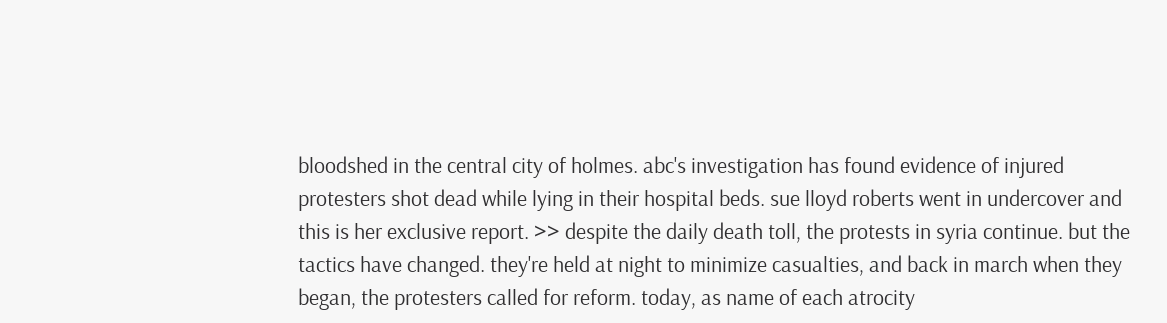bloodshed in the central city of holmes. abc's investigation has found evidence of injured protesters shot dead while lying in their hospital beds. sue lloyd roberts went in undercover and this is her exclusive report. >> despite the daily death toll, the protests in syria continue. but the tactics have changed. they're held at night to minimize casualties, and back in march when they began, the protesters called for reform. today, as name of each atrocity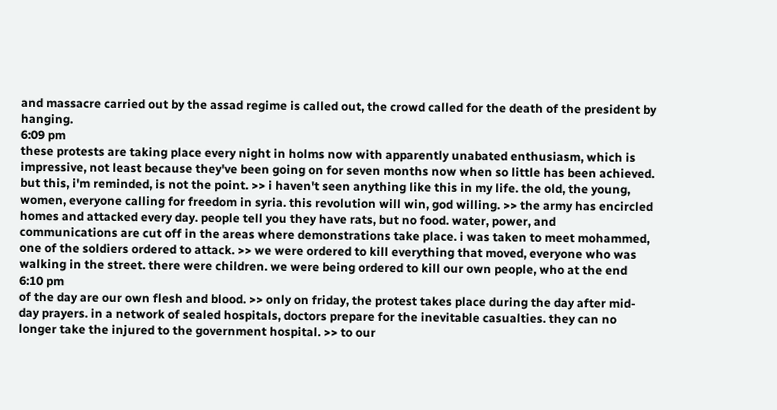and massacre carried out by the assad regime is called out, the crowd called for the death of the president by hanging.
6:09 pm
these protests are taking place every night in holms now with apparently unabated enthusiasm, which is impressive, not least because they've been going on for seven months now when so little has been achieved. but this, i'm reminded, is not the point. >> i haven't seen anything like this in my life. the old, the young, women, everyone calling for freedom in syria. this revolution will win, god willing. >> the army has encircled homes and attacked every day. people tell you they have rats, but no food. water, power, and communications are cut off in the areas where demonstrations take place. i was taken to meet mohammed, one of the soldiers ordered to attack. >> we were ordered to kill everything that moved, everyone who was walking in the street. there were children. we were being ordered to kill our own people, who at the end
6:10 pm
of the day are our own flesh and blood. >> only on friday, the protest takes place during the day after mid-day prayers. in a network of sealed hospitals, doctors prepare for the inevitable casualties. they can no longer take the injured to the government hospital. >> to our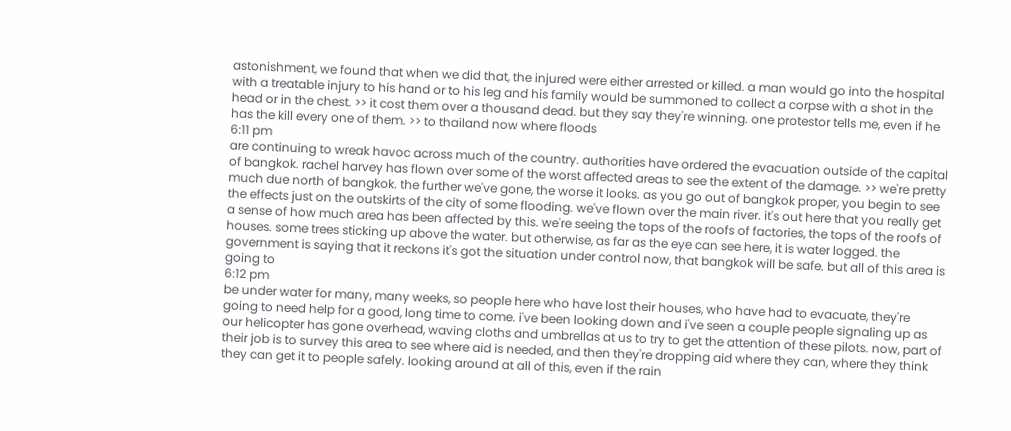astonishment, we found that when we did that, the injured were either arrested or killed. a man would go into the hospital with a treatable injury to his hand or to his leg and his family would be summoned to collect a corpse with a shot in the head or in the chest. >> it cost them over a thousand dead. but they say they're winning. one protestor tells me, even if he has the kill every one of them. >> to thailand now where floods
6:11 pm
are continuing to wreak havoc across much of the country. authorities have ordered the evacuation outside of the capital of bangkok. rachel harvey has flown over some of the worst affected areas to see the extent of the damage. >> we're pretty much due north of bangkok. the further we've gone, the worse it looks. as you go out of bangkok proper, you begin to see the effects just on the outskirts of the city of some flooding. we've flown over the main river. it's out here that you really get a sense of how much area has been affected by this. we're seeing the tops of the roofs of factories, the tops of the roofs of houses. some trees sticking up above the water. but otherwise, as far as the eye can see here, it is water logged. the government is saying that it reckons it's got the situation under control now, that bangkok will be safe. but all of this area is going to
6:12 pm
be under water for many, many weeks, so people here who have lost their houses, who have had to evacuate, they're going to need help for a good, long time to come. i've been looking down and i've seen a couple people signaling up as our helicopter has gone overhead, waving cloths and umbrellas at us to try to get the attention of these pilots. now, part of their job is to survey this area to see where aid is needed, and then they're dropping aid where they can, where they think they can get it to people safely. looking around at all of this, even if the rain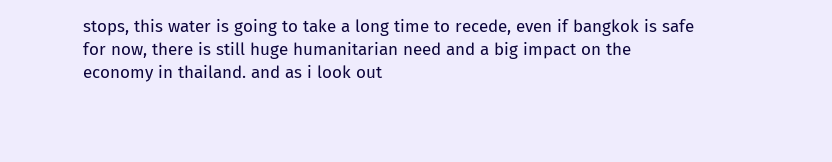stops, this water is going to take a long time to recede, even if bangkok is safe for now, there is still huge humanitarian need and a big impact on the economy in thailand. and as i look out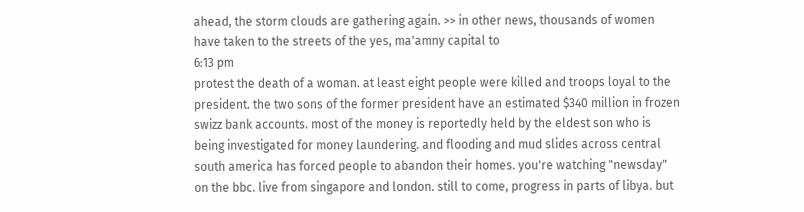ahead, the storm clouds are gathering again. >> in other news, thousands of women have taken to the streets of the yes, ma'amny capital to
6:13 pm
protest the death of a woman. at least eight people were killed and troops loyal to the president. the two sons of the former president have an estimated $340 million in frozen swizz bank accounts. most of the money is reportedly held by the eldest son who is being investigated for money laundering. and flooding and mud slides across central south america has forced people to abandon their homes. you're watching "newsday" on the bbc. live from singapore and london. still to come, progress in parts of libya. but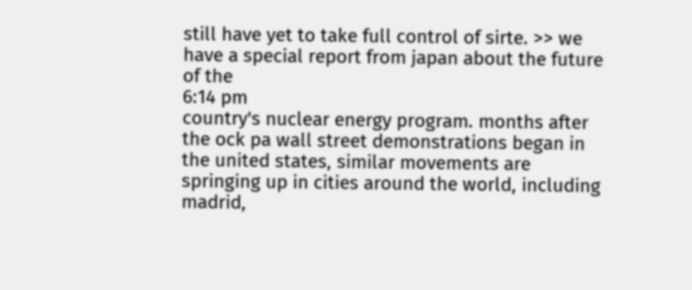still have yet to take full control of sirte. >> we have a special report from japan about the future of the
6:14 pm
country's nuclear energy program. months after the ock pa wall street demonstrations began in the united states, similar movements are springing up in cities around the world, including madrid,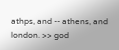athps, and -- athens, and london. >> god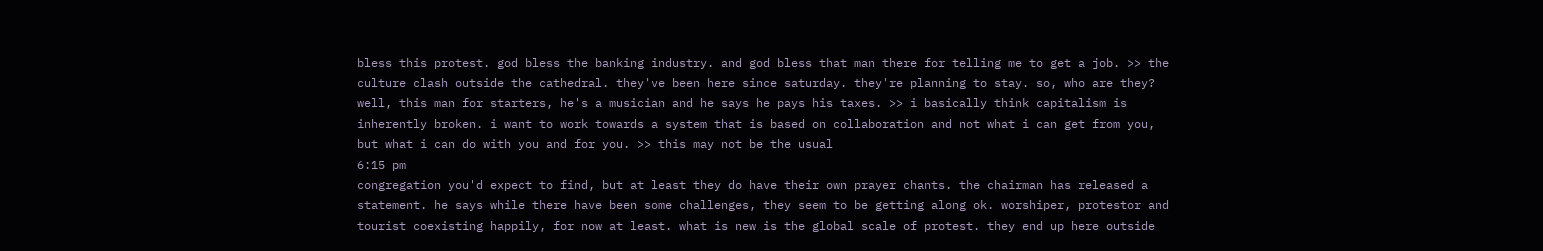bless this protest. god bless the banking industry. and god bless that man there for telling me to get a job. >> the culture clash outside the cathedral. they've been here since saturday. they're planning to stay. so, who are they? well, this man for starters, he's a musician and he says he pays his taxes. >> i basically think capitalism is inherently broken. i want to work towards a system that is based on collaboration and not what i can get from you, but what i can do with you and for you. >> this may not be the usual
6:15 pm
congregation you'd expect to find, but at least they do have their own prayer chants. the chairman has released a statement. he says while there have been some challenges, they seem to be getting along ok. worshiper, protestor and tourist coexisting happily, for now at least. what is new is the global scale of protest. they end up here outside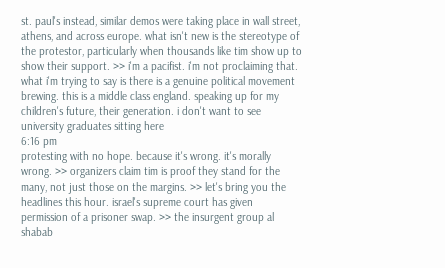st. paul's instead, similar demos were taking place in wall street, athens, and across europe. what isn't new is the stereotype of the protestor, particularly when thousands like tim show up to show their support. >> i'm a pacifist. i'm not proclaiming that. what i'm trying to say is there is a genuine political movement brewing. this is a middle class england. speaking up for my children's future, their generation. i don't want to see university graduates sitting here
6:16 pm
protesting with no hope. because it's wrong. it's morally wrong. >> organizers claim tim is proof they stand for the many, not just those on the margins. >> let's bring you the headlines this hour. israel's supreme court has given permission of a prisoner swap. >> the insurgent group al shabab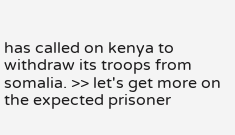has called on kenya to withdraw its troops from somalia. >> let's get more on the expected prisoner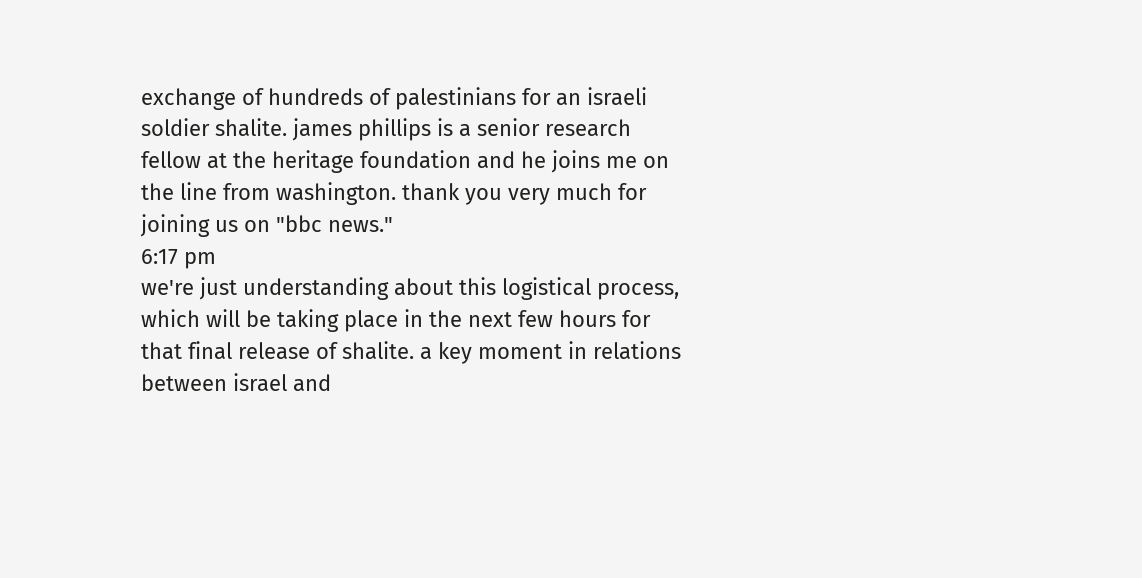exchange of hundreds of palestinians for an israeli soldier shalite. james phillips is a senior research fellow at the heritage foundation and he joins me on the line from washington. thank you very much for joining us on "bbc news."
6:17 pm
we're just understanding about this logistical process, which will be taking place in the next few hours for that final release of shalite. a key moment in relations between israel and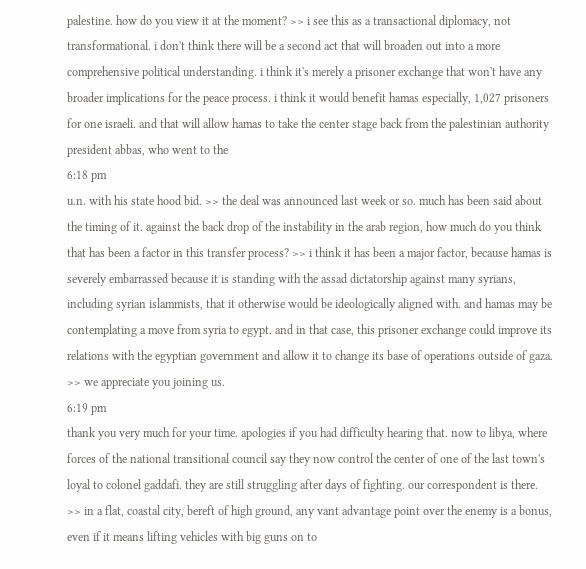palestine. how do you view it at the moment? >> i see this as a transactional diplomacy, not transformational. i don't think there will be a second act that will broaden out into a more comprehensive political understanding. i think it's merely a prisoner exchange that won't have any broader implications for the peace process. i think it would benefit hamas especially, 1,027 prisoners for one israeli. and that will allow hamas to take the center stage back from the palestinian authority president abbas, who went to the
6:18 pm
u.n. with his state hood bid. >> the deal was announced last week or so. much has been said about the timing of it. against the back drop of the instability in the arab region, how much do you think that has been a factor in this transfer process? >> i think it has been a major factor, because hamas is severely embarrassed because it is standing with the assad dictatorship against many syrians, including syrian islammists, that it otherwise would be ideologically aligned with. and hamas may be contemplating a move from syria to egypt. and in that case, this prisoner exchange could improve its relations with the egyptian government and allow it to change its base of operations outside of gaza. >> we appreciate you joining us.
6:19 pm
thank you very much for your time. apologies if you had difficulty hearing that. now to libya, where forces of the national transitional council say they now control the center of one of the last town's loyal to colonel gaddafi. they are still struggling after days of fighting. our correspondent is there. >> in a flat, coastal city, bereft of high ground, any vant advantage point over the enemy is a bonus, even if it means lifting vehicles with big guns on to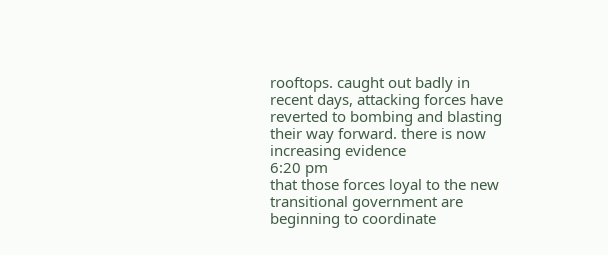rooftops. caught out badly in recent days, attacking forces have reverted to bombing and blasting their way forward. there is now increasing evidence
6:20 pm
that those forces loyal to the new transitional government are beginning to coordinate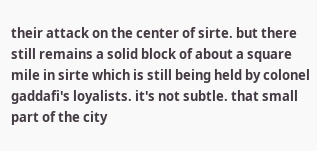their attack on the center of sirte. but there still remains a solid block of about a square mile in sirte which is still being held by colonel gaddafi's loyalists. it's not subtle. that small part of the city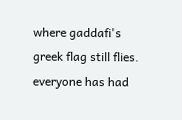where gaddafi's greek flag still flies. everyone has had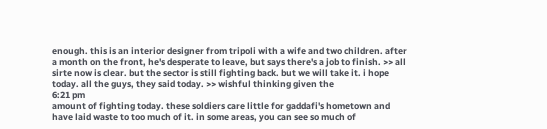enough. this is an interior designer from tripoli with a wife and two children. after a month on the front, he's desperate to leave, but says there's a job to finish. >> all sirte now is clear. but the sector is still fighting back. but we will take it. i hope today. all the guys, they said today. >> wishful thinking given the
6:21 pm
amount of fighting today. these soldiers care little for gaddafi's hometown and have laid waste to too much of it. in some areas, you can see so much of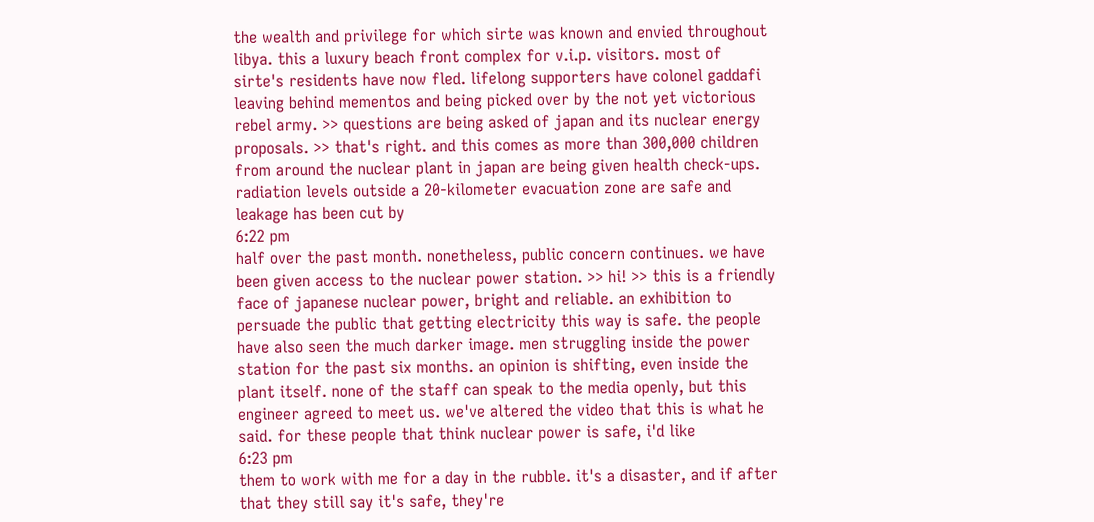the wealth and privilege for which sirte was known and envied throughout libya. this a luxury beach front complex for v.i.p. visitors. most of sirte's residents have now fled. lifelong supporters have colonel gaddafi leaving behind mementos and being picked over by the not yet victorious rebel army. >> questions are being asked of japan and its nuclear energy proposals. >> that's right. and this comes as more than 300,000 children from around the nuclear plant in japan are being given health check-ups. radiation levels outside a 20-kilometer evacuation zone are safe and leakage has been cut by
6:22 pm
half over the past month. nonetheless, public concern continues. we have been given access to the nuclear power station. >> hi! >> this is a friendly face of japanese nuclear power, bright and reliable. an exhibition to persuade the public that getting electricity this way is safe. the people have also seen the much darker image. men struggling inside the power station for the past six months. an opinion is shifting, even inside the plant itself. none of the staff can speak to the media openly, but this engineer agreed to meet us. we've altered the video that this is what he said. for these people that think nuclear power is safe, i'd like
6:23 pm
them to work with me for a day in the rubble. it's a disaster, and if after that they still say it's safe, they're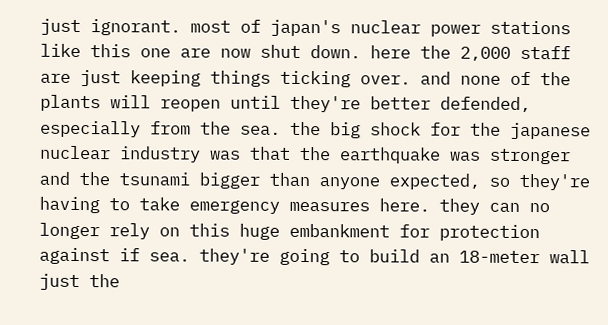just ignorant. most of japan's nuclear power stations like this one are now shut down. here the 2,000 staff are just keeping things ticking over. and none of the plants will reopen until they're better defended, especially from the sea. the big shock for the japanese nuclear industry was that the earthquake was stronger and the tsunami bigger than anyone expected, so they're having to take emergency measures here. they can no longer rely on this huge embankment for protection against if sea. they're going to build an 18-meter wall just the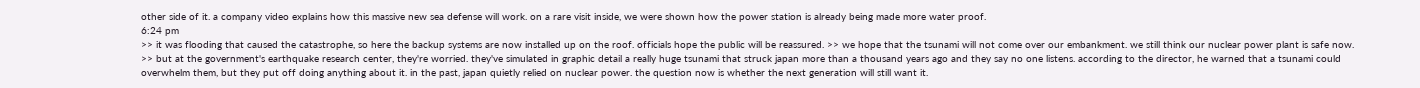other side of it. a company video explains how this massive new sea defense will work. on a rare visit inside, we were shown how the power station is already being made more water proof.
6:24 pm
>> it was flooding that caused the catastrophe, so here the backup systems are now installed up on the roof. officials hope the public will be reassured. >> we hope that the tsunami will not come over our embankment. we still think our nuclear power plant is safe now. >> but at the government's earthquake research center, they're worried. they've simulated in graphic detail a really huge tsunami that struck japan more than a thousand years ago and they say no one listens. according to the director, he warned that a tsunami could overwhelm them, but they put off doing anything about it. in the past, japan quietly relied on nuclear power. the question now is whether the next generation will still want it.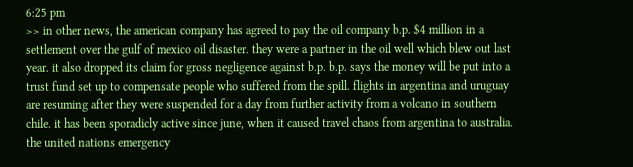6:25 pm
>> in other news, the american company has agreed to pay the oil company b.p. $4 million in a settlement over the gulf of mexico oil disaster. they were a partner in the oil well which blew out last year. it also dropped its claim for gross negligence against b.p. b.p. says the money will be put into a trust fund set up to compensate people who suffered from the spill. flights in argentina and uruguay are resuming after they were suspended for a day from further activity from a volcano in southern chile. it has been sporadicly active since june, when it caused travel chaos from argentina to australia. the united nations emergency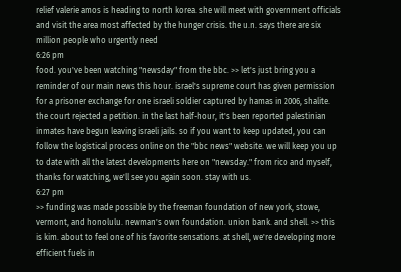relief valerie amos is heading to north korea. she will meet with government officials and visit the area most affected by the hunger crisis. the u.n. says there are six million people who urgently need
6:26 pm
food. you've been watching "newsday" from the bbc. >> let's just bring you a reminder of our main news this hour. israel's supreme court has given permission for a prisoner exchange for one israeli soldier captured by hamas in 2006, shalite. the court rejected a petition. in the last half-hour, it's been reported palestinian inmates have begun leaving israeli jails. so if you want to keep updated, you can follow the logistical process online on the "bbc news" website. we will keep you up to date with all the latest developments here on "newsday." from rico and myself, thanks for watching, we'll see you again soon. stay with us.
6:27 pm
>> funding was made possible by the freeman foundation of new york, stowe, vermont, and honolulu. newman's own foundation. union bank. and shell. >> this is kim. about to feel one of his favorite sensations. at shell, we're developing more efficient fuels in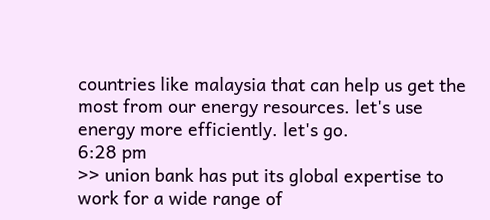countries like malaysia that can help us get the most from our energy resources. let's use energy more efficiently. let's go.
6:28 pm
>> union bank has put its global expertise to work for a wide range of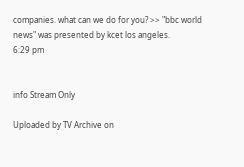companies. what can we do for you? >> "bbc world news" was presented by kcet los angeles.
6:29 pm


info Stream Only

Uploaded by TV Archive on